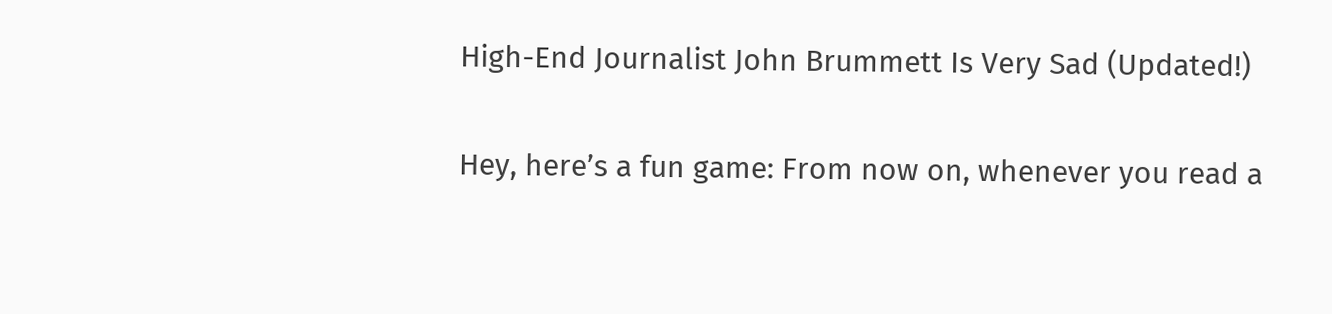High-End Journalist John Brummett Is Very Sad (Updated!)

Hey, here’s a fun game: From now on, whenever you read a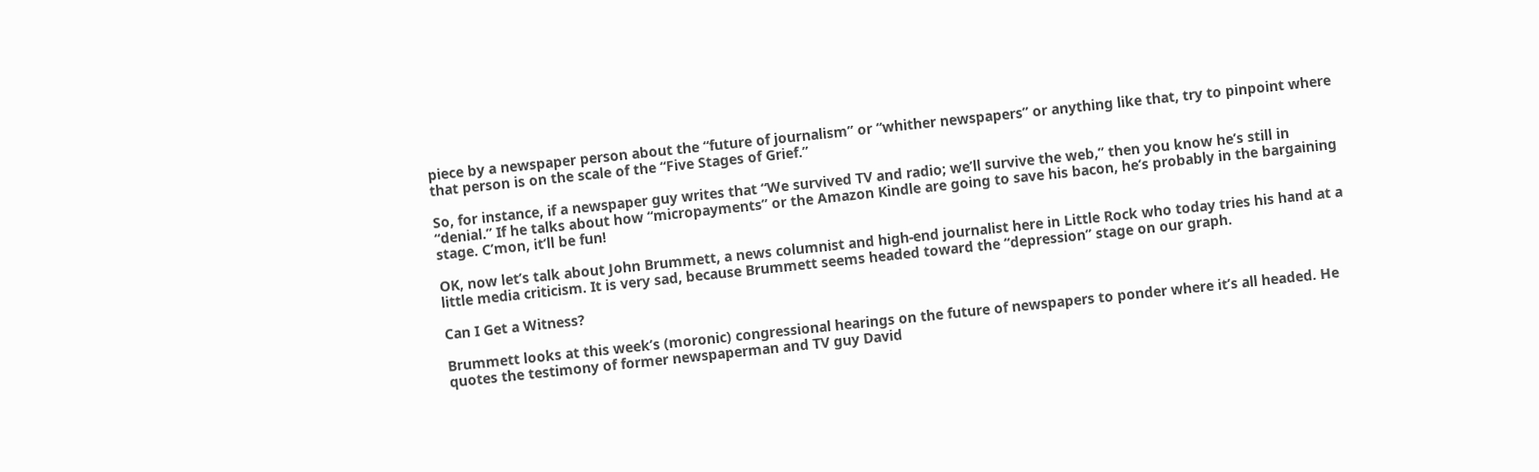piece by a newspaper person about the “future of journalism” or “whither newspapers” or anything like that, try to pinpoint where that person is on the scale of the “Five Stages of Grief.”

So, for instance, if a newspaper guy writes that “We survived TV and radio; we’ll survive the web,” then you know he’s still in “denial.” If he talks about how “micropayments” or the Amazon Kindle are going to save his bacon, he’s probably in the bargaining stage. C’mon, it’ll be fun!

OK, now let’s talk about John Brummett, a news columnist and high-end journalist here in Little Rock who today tries his hand at a little media criticism. It is very sad, because Brummett seems headed toward the “depression” stage on our graph.

Can I Get a Witness?

Brummett looks at this week’s (moronic) congressional hearings on the future of newspapers to ponder where it’s all headed. He quotes the testimony of former newspaperman and TV guy David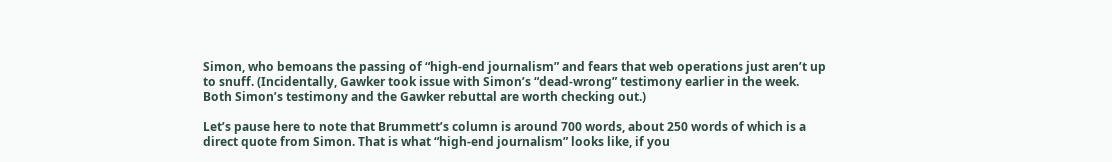Simon, who bemoans the passing of “high-end journalism” and fears that web operations just aren’t up to snuff. (Incidentally, Gawker took issue with Simon’s “dead-wrong” testimony earlier in the week. Both Simon’s testimony and the Gawker rebuttal are worth checking out.)

Let’s pause here to note that Brummett’s column is around 700 words, about 250 words of which is a direct quote from Simon. That is what “high-end journalism” looks like, if you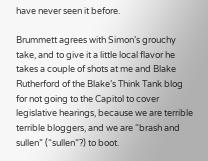have never seen it before.

Brummett agrees with Simon’s grouchy take, and to give it a little local flavor he takes a couple of shots at me and Blake Rutherford of the Blake’s Think Tank blog for not going to the Capitol to cover legislative hearings, because we are terrible terrible bloggers, and we are “brash and sullen” (“sullen”?) to boot.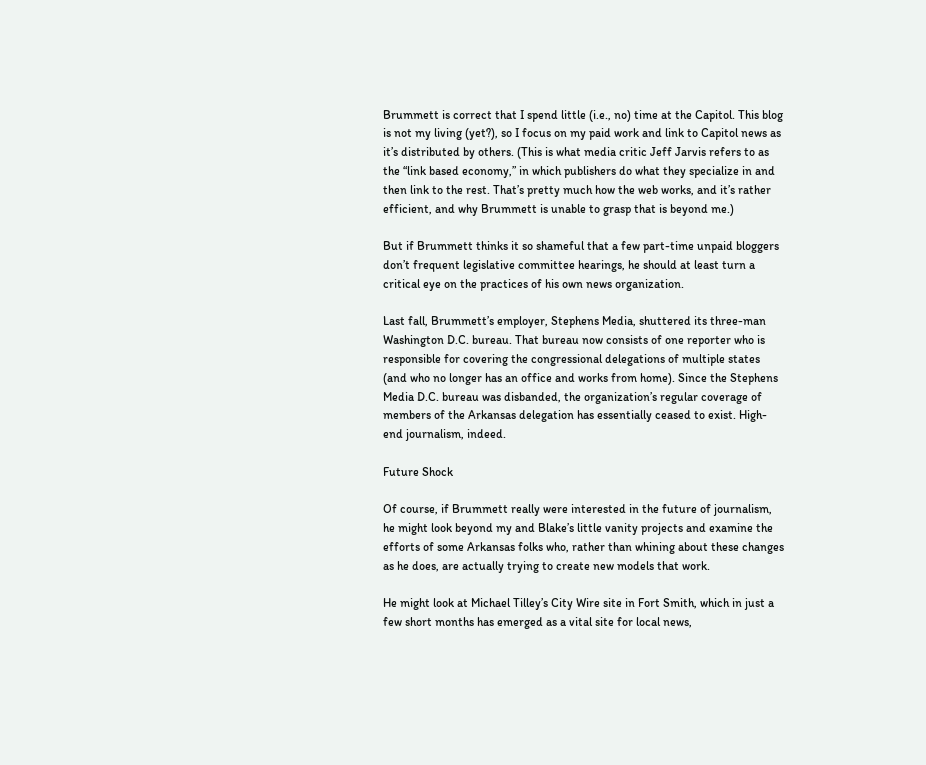Brummett is correct that I spend little (i.e., no) time at the Capitol. This blog is not my living (yet?), so I focus on my paid work and link to Capitol news as it’s distributed by others. (This is what media critic Jeff Jarvis refers to as the “link based economy,” in which publishers do what they specialize in and then link to the rest. That’s pretty much how the web works, and it’s rather efficient, and why Brummett is unable to grasp that is beyond me.)

But if Brummett thinks it so shameful that a few part-time unpaid bloggers don’t frequent legislative committee hearings, he should at least turn a critical eye on the practices of his own news organization.

Last fall, Brummett’s employer, Stephens Media, shuttered its three-man Washington D.C. bureau. That bureau now consists of one reporter who is responsible for covering the congressional delegations of multiple states (and who no longer has an office and works from home). Since the Stephens Media D.C. bureau was disbanded, the organization’s regular coverage of members of the Arkansas delegation has essentially ceased to exist. High-end journalism, indeed.

Future Shock

Of course, if Brummett really were interested in the future of journalism, he might look beyond my and Blake’s little vanity projects and examine the efforts of some Arkansas folks who, rather than whining about these changes as he does, are actually trying to create new models that work.

He might look at Michael Tilley’s City Wire site in Fort Smith, which in just a few short months has emerged as a vital site for local news,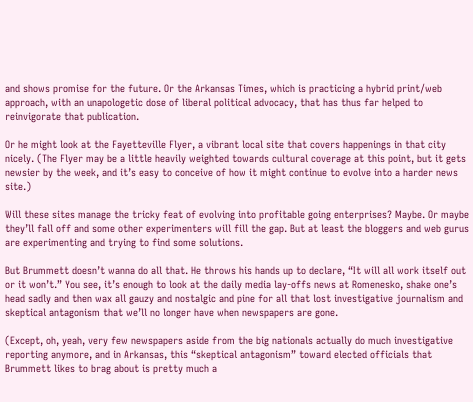and shows promise for the future. Or the Arkansas Times, which is practicing a hybrid print/web approach, with an unapologetic dose of liberal political advocacy, that has thus far helped to reinvigorate that publication.

Or he might look at the Fayetteville Flyer, a vibrant local site that covers happenings in that city nicely. (The Flyer may be a little heavily weighted towards cultural coverage at this point, but it gets newsier by the week, and it’s easy to conceive of how it might continue to evolve into a harder news site.)

Will these sites manage the tricky feat of evolving into profitable going enterprises? Maybe. Or maybe they’ll fall off and some other experimenters will fill the gap. But at least the bloggers and web gurus are experimenting and trying to find some solutions.

But Brummett doesn’t wanna do all that. He throws his hands up to declare, “It will all work itself out or it won’t.” You see, it’s enough to look at the daily media lay-offs news at Romenesko, shake one’s head sadly and then wax all gauzy and nostalgic and pine for all that lost investigative journalism and skeptical antagonism that we’ll no longer have when newspapers are gone.

(Except, oh, yeah, very few newspapers aside from the big nationals actually do much investigative reporting anymore, and in Arkansas, this “skeptical antagonism” toward elected officials that Brummett likes to brag about is pretty much a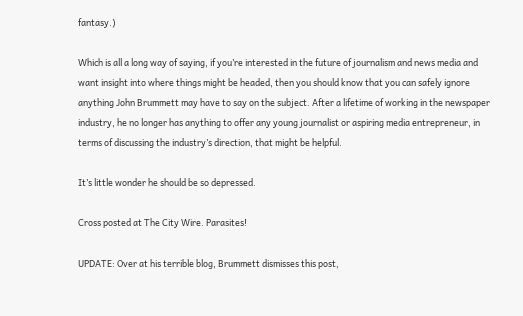fantasy.)

Which is all a long way of saying, if you’re interested in the future of journalism and news media and want insight into where things might be headed, then you should know that you can safely ignore anything John Brummett may have to say on the subject. After a lifetime of working in the newspaper industry, he no longer has anything to offer any young journalist or aspiring media entrepreneur, in terms of discussing the industry’s direction, that might be helpful.

It’s little wonder he should be so depressed.

Cross posted at The City Wire. Parasites!

UPDATE: Over at his terrible blog, Brummett dismisses this post,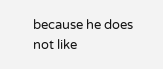because he does not like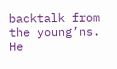backtalk from the young’ns. He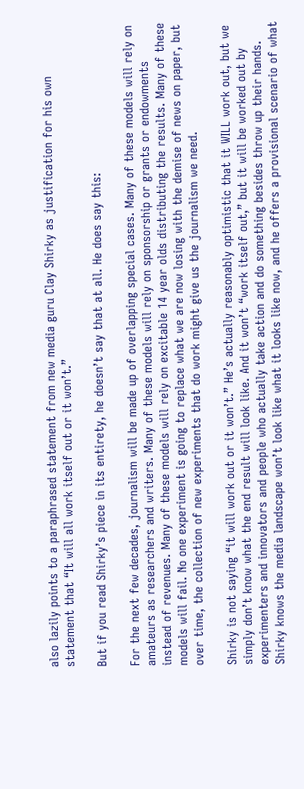also lazily points to a paraphrased statement from new media guru Clay Shirky as justification for his own statement that “It will all work itself out or it won’t.”

But if you read Shirky’s piece in its entirety, he doesn’t say that at all. He does say this:

For the next few decades, journalism will be made up of overlapping special cases. Many of these models will rely on amateurs as researchers and writers. Many of these models will rely on sponsorship or grants or endowments instead of revenues. Many of these models will rely on excitable 14 year olds distributing the results. Many of these models will fail. No one experiment is going to replace what we are now losing with the demise of news on paper, but over time, the collection of new experiments that do work might give us the journalism we need.

Shirky is not saying “it will work out or it won’t.” He’s actually reasonably optimistic that it WILL work out, but we simply don’t know what the end result will look like. And it won’t “work itself out,” but it will be worked out by experimenters and innovators and people who actually take action and do something besides throw up their hands. Shirky knows the media landscape won’t look like what it looks like now, and he offers a provisional scenario of what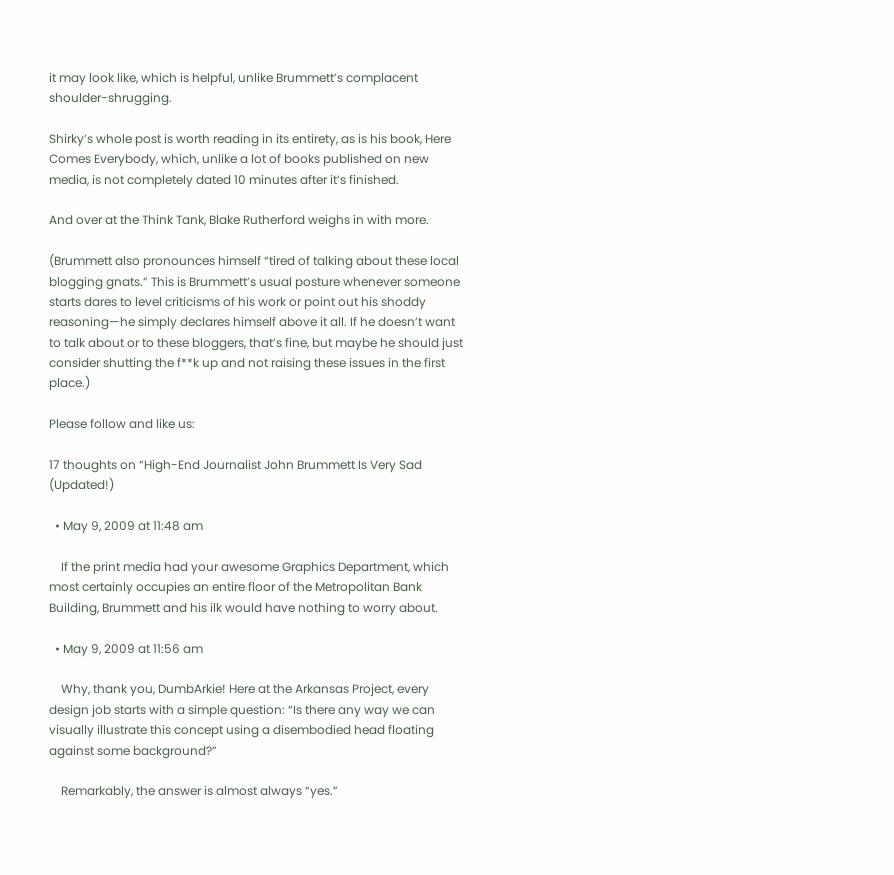it may look like, which is helpful, unlike Brummett’s complacent shoulder-shrugging.

Shirky’s whole post is worth reading in its entirety, as is his book, Here Comes Everybody, which, unlike a lot of books published on new media, is not completely dated 10 minutes after it’s finished.

And over at the Think Tank, Blake Rutherford weighs in with more.

(Brummett also pronounces himself “tired of talking about these local blogging gnats.” This is Brummett’s usual posture whenever someone starts dares to level criticisms of his work or point out his shoddy reasoning—he simply declares himself above it all. If he doesn’t want to talk about or to these bloggers, that’s fine, but maybe he should just consider shutting the f**k up and not raising these issues in the first place.)

Please follow and like us:

17 thoughts on “High-End Journalist John Brummett Is Very Sad (Updated!)

  • May 9, 2009 at 11:48 am

    If the print media had your awesome Graphics Department, which most certainly occupies an entire floor of the Metropolitan Bank Building, Brummett and his ilk would have nothing to worry about.

  • May 9, 2009 at 11:56 am

    Why, thank you, DumbArkie! Here at the Arkansas Project, every design job starts with a simple question: “Is there any way we can visually illustrate this concept using a disembodied head floating against some background?”

    Remarkably, the answer is almost always “yes.”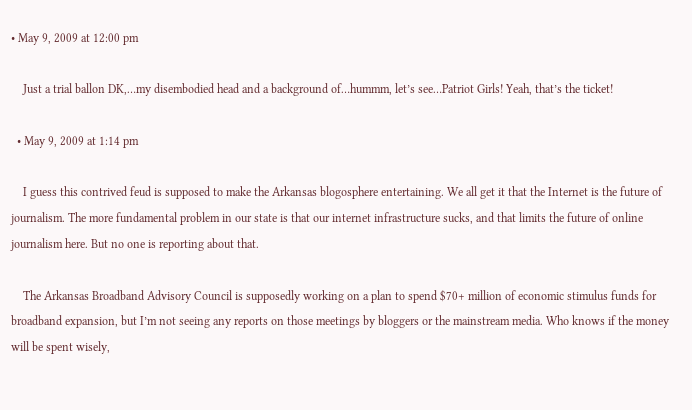• May 9, 2009 at 12:00 pm

    Just a trial ballon DK,…my disembodied head and a background of…hummm, let’s see…Patriot Girls! Yeah, that’s the ticket!

  • May 9, 2009 at 1:14 pm

    I guess this contrived feud is supposed to make the Arkansas blogosphere entertaining. We all get it that the Internet is the future of journalism. The more fundamental problem in our state is that our internet infrastructure sucks, and that limits the future of online journalism here. But no one is reporting about that.

    The Arkansas Broadband Advisory Council is supposedly working on a plan to spend $70+ million of economic stimulus funds for broadband expansion, but I’m not seeing any reports on those meetings by bloggers or the mainstream media. Who knows if the money will be spent wisely,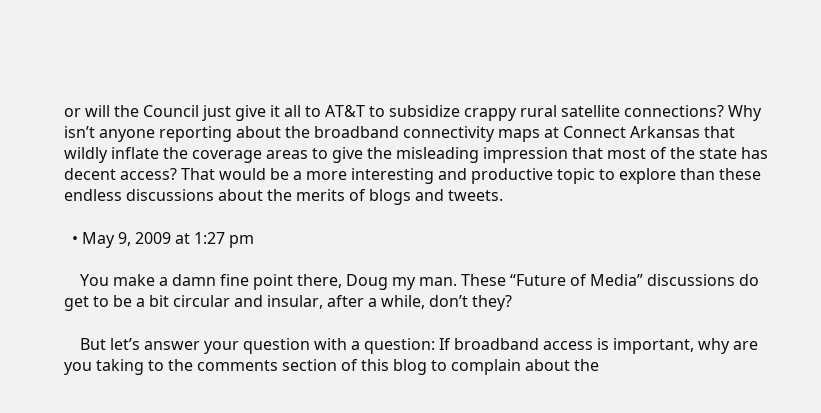or will the Council just give it all to AT&T to subsidize crappy rural satellite connections? Why isn’t anyone reporting about the broadband connectivity maps at Connect Arkansas that wildly inflate the coverage areas to give the misleading impression that most of the state has decent access? That would be a more interesting and productive topic to explore than these endless discussions about the merits of blogs and tweets.

  • May 9, 2009 at 1:27 pm

    You make a damn fine point there, Doug my man. These “Future of Media” discussions do get to be a bit circular and insular, after a while, don’t they?

    But let’s answer your question with a question: If broadband access is important, why are you taking to the comments section of this blog to complain about the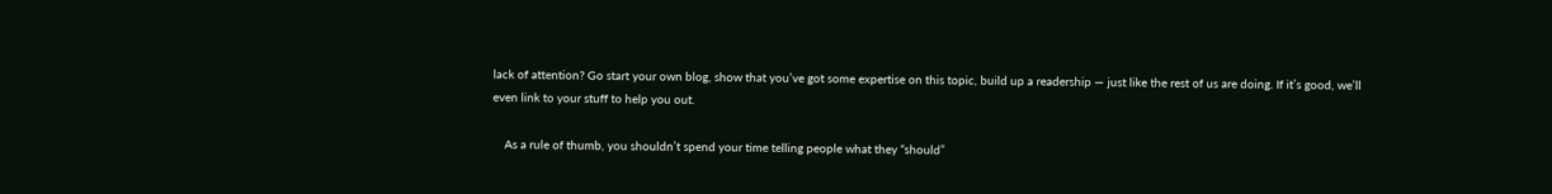lack of attention? Go start your own blog, show that you’ve got some expertise on this topic, build up a readership — just like the rest of us are doing. If it’s good, we’ll even link to your stuff to help you out.

    As a rule of thumb, you shouldn’t spend your time telling people what they “should”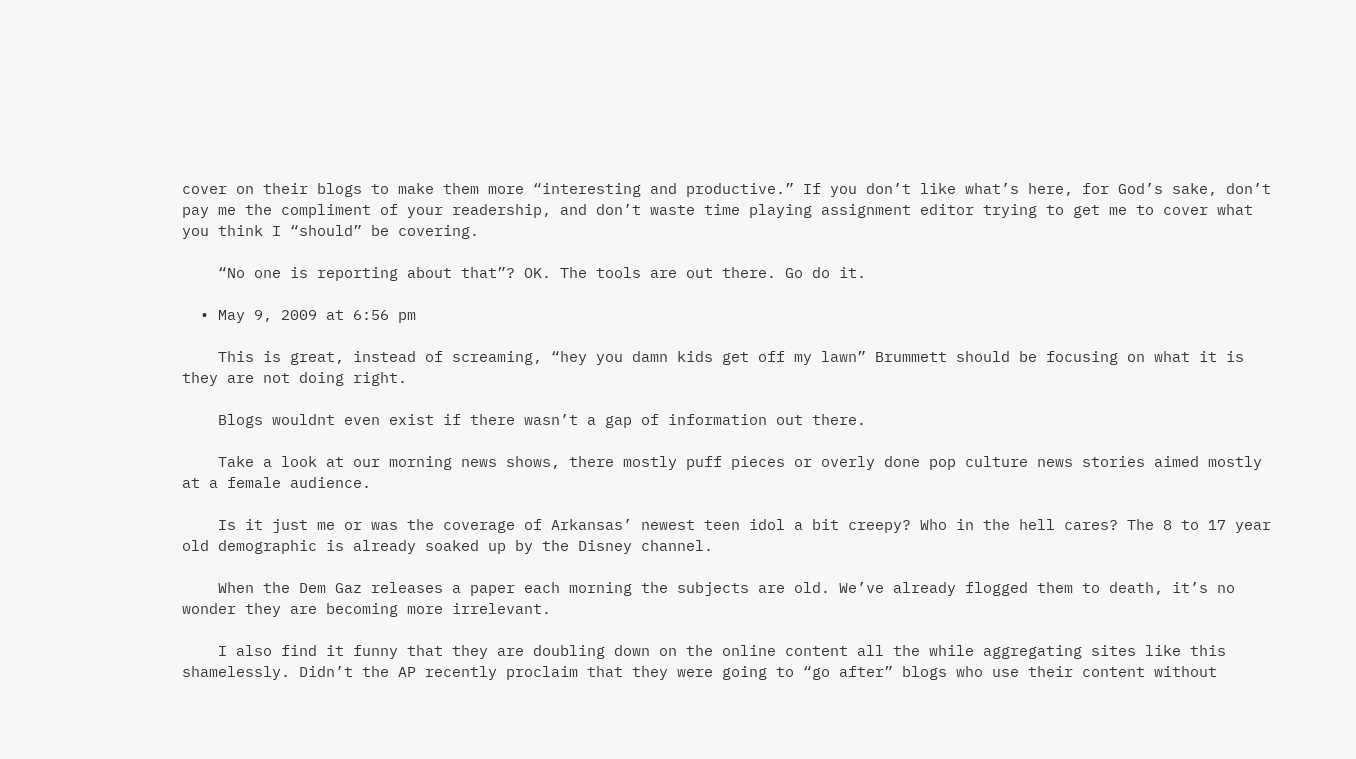cover on their blogs to make them more “interesting and productive.” If you don’t like what’s here, for God’s sake, don’t pay me the compliment of your readership, and don’t waste time playing assignment editor trying to get me to cover what you think I “should” be covering.

    “No one is reporting about that”? OK. The tools are out there. Go do it.

  • May 9, 2009 at 6:56 pm

    This is great, instead of screaming, “hey you damn kids get off my lawn” Brummett should be focusing on what it is they are not doing right.

    Blogs wouldnt even exist if there wasn’t a gap of information out there.

    Take a look at our morning news shows, there mostly puff pieces or overly done pop culture news stories aimed mostly at a female audience.

    Is it just me or was the coverage of Arkansas’ newest teen idol a bit creepy? Who in the hell cares? The 8 to 17 year old demographic is already soaked up by the Disney channel.

    When the Dem Gaz releases a paper each morning the subjects are old. We’ve already flogged them to death, it’s no wonder they are becoming more irrelevant.

    I also find it funny that they are doubling down on the online content all the while aggregating sites like this shamelessly. Didn’t the AP recently proclaim that they were going to “go after” blogs who use their content without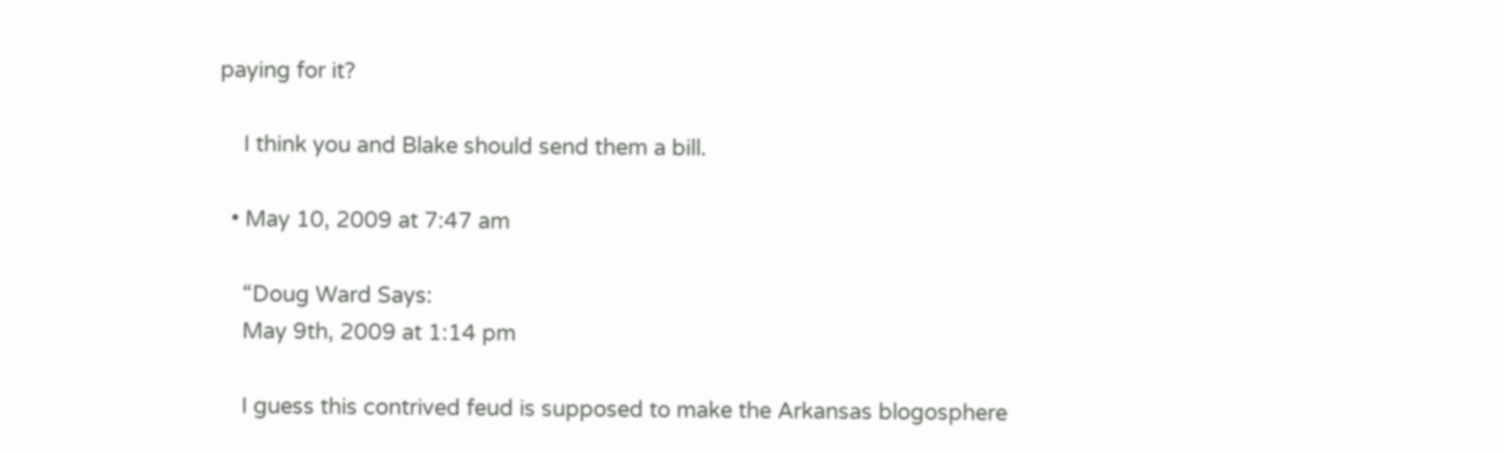paying for it?

    I think you and Blake should send them a bill.

  • May 10, 2009 at 7:47 am

    “Doug Ward Says:
    May 9th, 2009 at 1:14 pm

    I guess this contrived feud is supposed to make the Arkansas blogosphere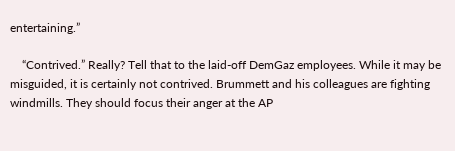entertaining.”

    “Contrived.” Really? Tell that to the laid-off DemGaz employees. While it may be misguided, it is certainly not contrived. Brummett and his colleagues are fighting windmills. They should focus their anger at the AP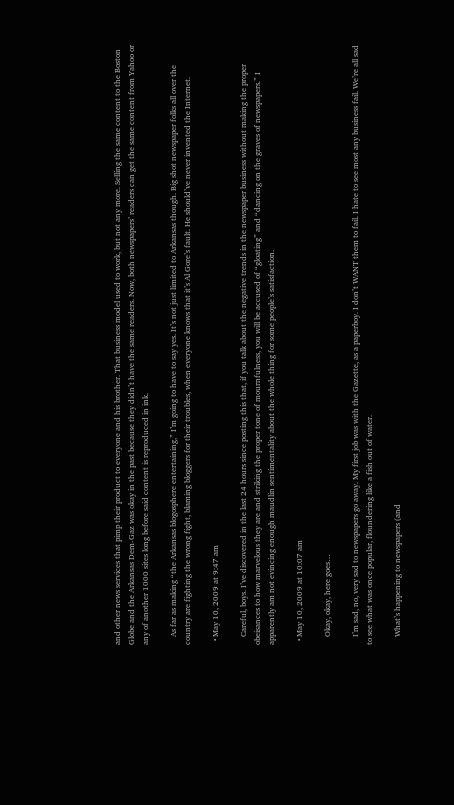and other news services that pimp their product to everyone and his brother. That business model used to work, but not any more. Selling the same content to the Boston Globe and the Arkansas Dem-Gaz was okay in the past because they didn’t have the same readers. Now, both newspapers’ readers can get the same content from Yahoo or any of another 1000 sites long before said content is reproduced in ink.

    As far as making “the Arkansas blogosphere entertaining,” I’m going to have to say yes. It’s not just limited to Arkansas though. Big shot newspaper folks all over the country are fighting the wrong fight, blaming bloggers for their troubles, when everyone knows that it’s Al Gore’s fault. He should’ve never invented the Internet.

  • May 10, 2009 at 9:47 am

    Careful, boys. I’ve discovered in the last 24 hours since posting this that, if you talk about the negative trends in the newspaper business without making the proper obeisances to how marvelous they are and striking the proper tone of mournfulness, you will be accused of “gloating” and “dancing on the graves of newspapers.” I apparently am not evincing enough maudlin sentimentality about the whole thing for some people’s satisfaction.

  • May 10, 2009 at 10:07 am

    Okay, okay, here goes…

    I’m sad, no, very sad to newspapers go away. My first job was with the Gazette, as a paperboy. I don’t WANT them to fail. I hate to see most any business fail. We’re all sad to see what was once popular, floundering like a fish out of water.

    What’s happening to newspapers (and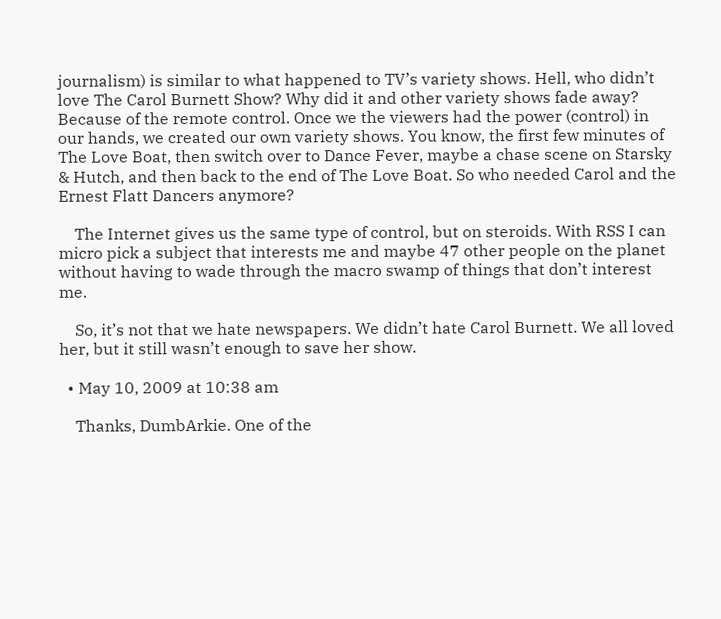journalism) is similar to what happened to TV’s variety shows. Hell, who didn’t love The Carol Burnett Show? Why did it and other variety shows fade away? Because of the remote control. Once we the viewers had the power (control) in our hands, we created our own variety shows. You know, the first few minutes of The Love Boat, then switch over to Dance Fever, maybe a chase scene on Starsky & Hutch, and then back to the end of The Love Boat. So who needed Carol and the Ernest Flatt Dancers anymore?

    The Internet gives us the same type of control, but on steroids. With RSS I can micro pick a subject that interests me and maybe 47 other people on the planet without having to wade through the macro swamp of things that don’t interest me.

    So, it’s not that we hate newspapers. We didn’t hate Carol Burnett. We all loved her, but it still wasn’t enough to save her show.

  • May 10, 2009 at 10:38 am

    Thanks, DumbArkie. One of the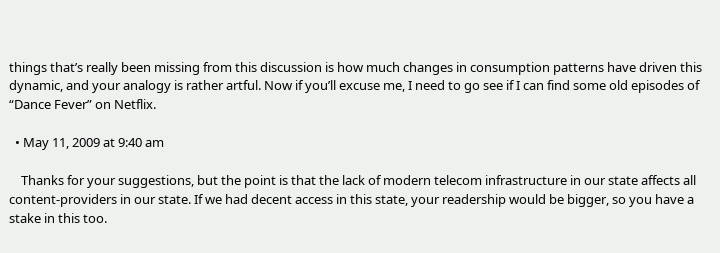things that’s really been missing from this discussion is how much changes in consumption patterns have driven this dynamic, and your analogy is rather artful. Now if you’ll excuse me, I need to go see if I can find some old episodes of “Dance Fever” on Netflix.

  • May 11, 2009 at 9:40 am

    Thanks for your suggestions, but the point is that the lack of modern telecom infrastructure in our state affects all content-providers in our state. If we had decent access in this state, your readership would be bigger, so you have a stake in this too.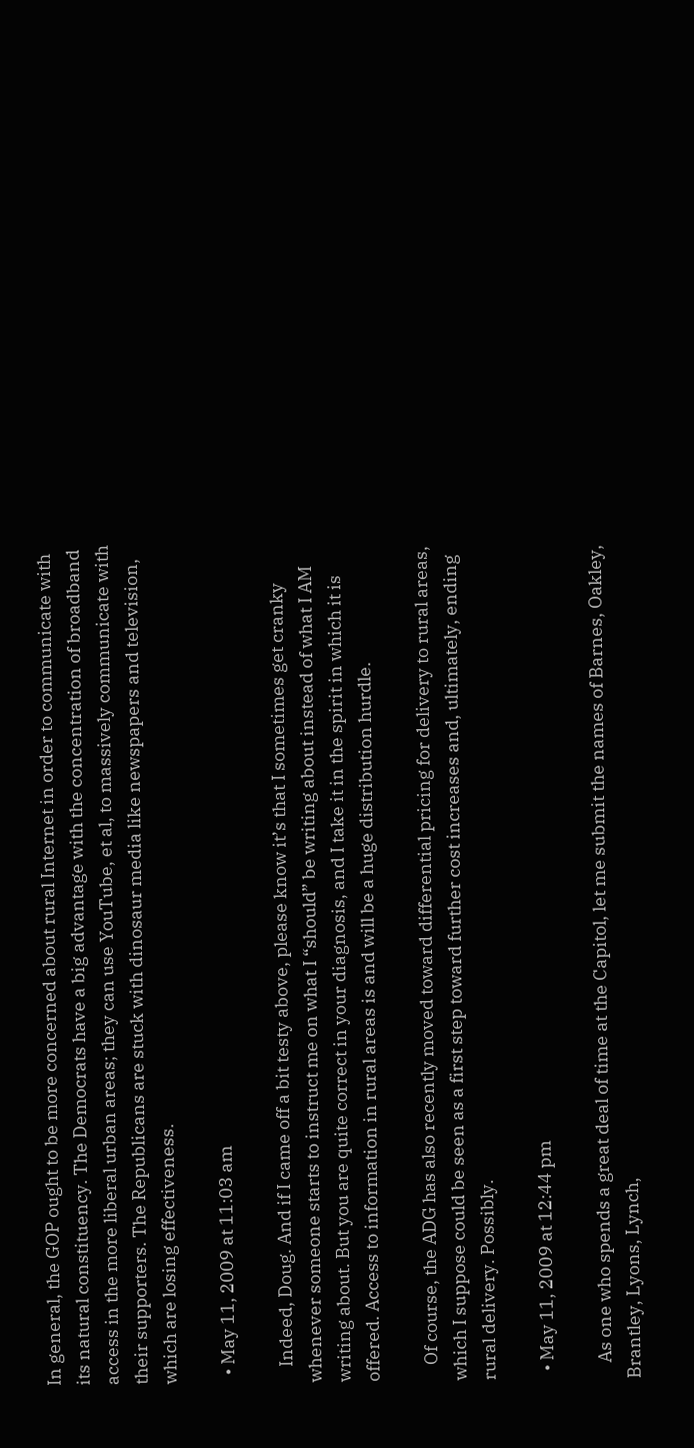In general, the GOP ought to be more concerned about rural Internet in order to communicate with its natural constituency. The Democrats have a big advantage with the concentration of broadband access in the more liberal urban areas; they can use YouTube, et al, to massively communicate with their supporters. The Republicans are stuck with dinosaur media like newspapers and television, which are losing effectiveness.

  • May 11, 2009 at 11:03 am

    Indeed, Doug. And if I came off a bit testy above, please know it’s that I sometimes get cranky whenever someone starts to instruct me on what I “should” be writing about instead of what I AM writing about. But you are quite correct in your diagnosis, and I take it in the spirit in which it is offered. Access to information in rural areas is and will be a huge distribution hurdle.

    Of course, the ADG has also recently moved toward differential pricing for delivery to rural areas, which I suppose could be seen as a first step toward further cost increases and, ultimately, ending rural delivery. Possibly.

  • May 11, 2009 at 12:44 pm

    As one who spends a great deal of time at the Capitol, let me submit the names of Barnes, Oakley, Brantley, Lyons, Lynch,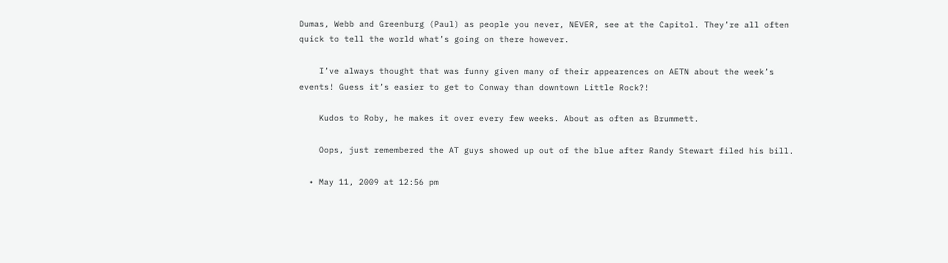Dumas, Webb and Greenburg (Paul) as people you never, NEVER, see at the Capitol. They’re all often quick to tell the world what’s going on there however.

    I’ve always thought that was funny given many of their appearences on AETN about the week’s events! Guess it’s easier to get to Conway than downtown Little Rock?!

    Kudos to Roby, he makes it over every few weeks. About as often as Brummett.

    Oops, just remembered the AT guys showed up out of the blue after Randy Stewart filed his bill.

  • May 11, 2009 at 12:56 pm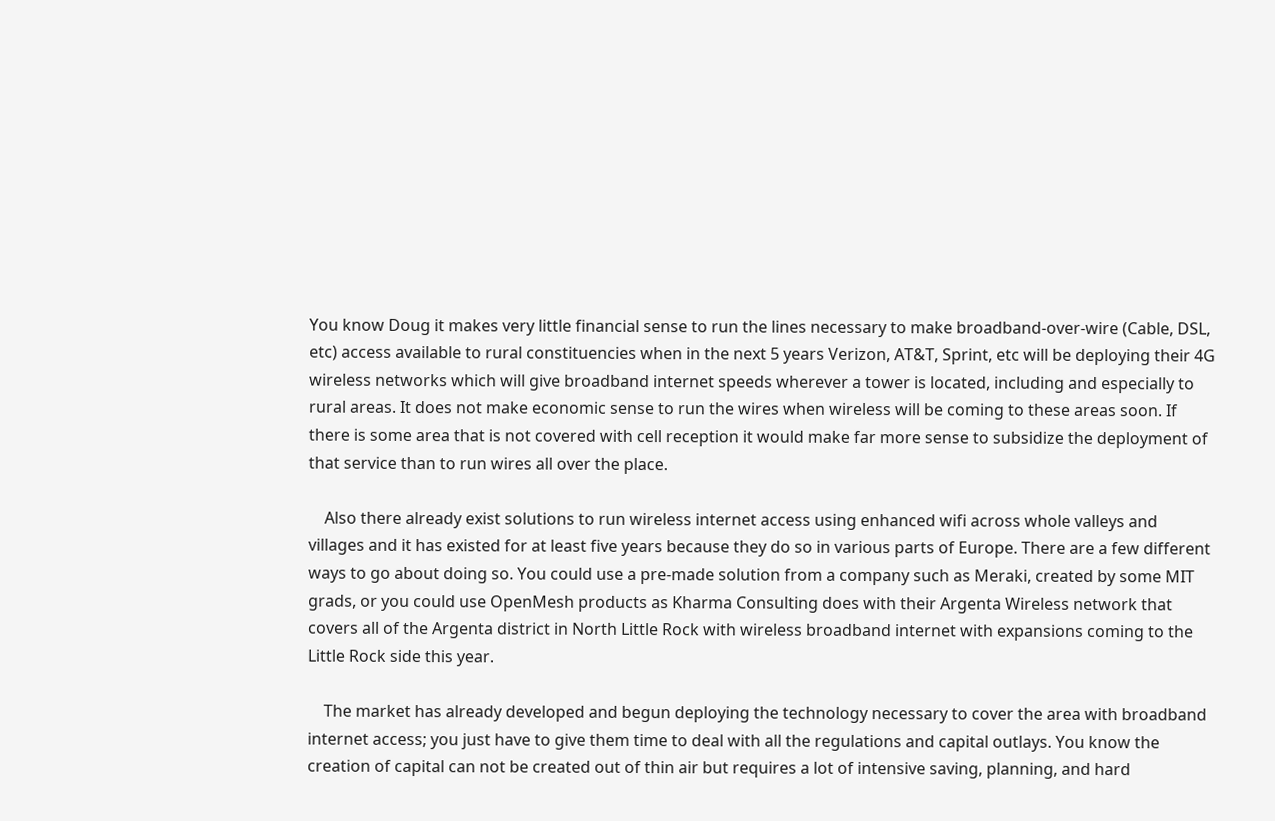You know Doug it makes very little financial sense to run the lines necessary to make broadband-over-wire (Cable, DSL, etc) access available to rural constituencies when in the next 5 years Verizon, AT&T, Sprint, etc will be deploying their 4G wireless networks which will give broadband internet speeds wherever a tower is located, including and especially to rural areas. It does not make economic sense to run the wires when wireless will be coming to these areas soon. If there is some area that is not covered with cell reception it would make far more sense to subsidize the deployment of that service than to run wires all over the place.

    Also there already exist solutions to run wireless internet access using enhanced wifi across whole valleys and villages and it has existed for at least five years because they do so in various parts of Europe. There are a few different ways to go about doing so. You could use a pre-made solution from a company such as Meraki, created by some MIT grads, or you could use OpenMesh products as Kharma Consulting does with their Argenta Wireless network that covers all of the Argenta district in North Little Rock with wireless broadband internet with expansions coming to the Little Rock side this year.

    The market has already developed and begun deploying the technology necessary to cover the area with broadband internet access; you just have to give them time to deal with all the regulations and capital outlays. You know the creation of capital can not be created out of thin air but requires a lot of intensive saving, planning, and hard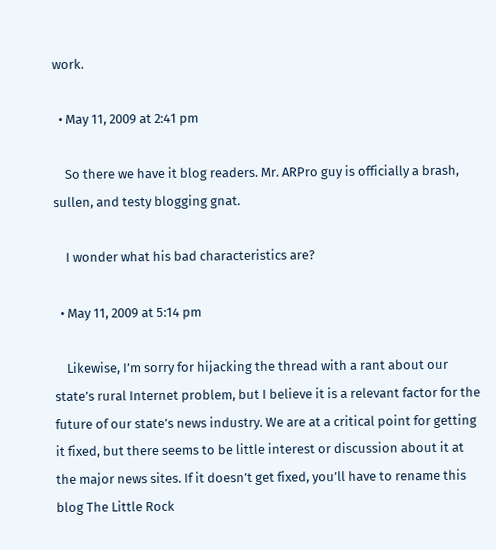work.

  • May 11, 2009 at 2:41 pm

    So there we have it blog readers. Mr. ARPro guy is officially a brash, sullen, and testy blogging gnat.

    I wonder what his bad characteristics are?

  • May 11, 2009 at 5:14 pm

    Likewise, I’m sorry for hijacking the thread with a rant about our state’s rural Internet problem, but I believe it is a relevant factor for the future of our state’s news industry. We are at a critical point for getting it fixed, but there seems to be little interest or discussion about it at the major news sites. If it doesn’t get fixed, you’ll have to rename this blog The Little Rock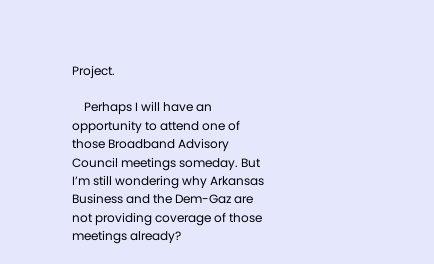Project.

    Perhaps I will have an opportunity to attend one of those Broadband Advisory Council meetings someday. But I’m still wondering why Arkansas Business and the Dem-Gaz are not providing coverage of those meetings already?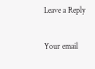Leave a Reply

Your email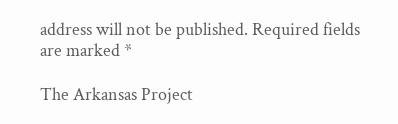address will not be published. Required fields are marked *

The Arkansas Project